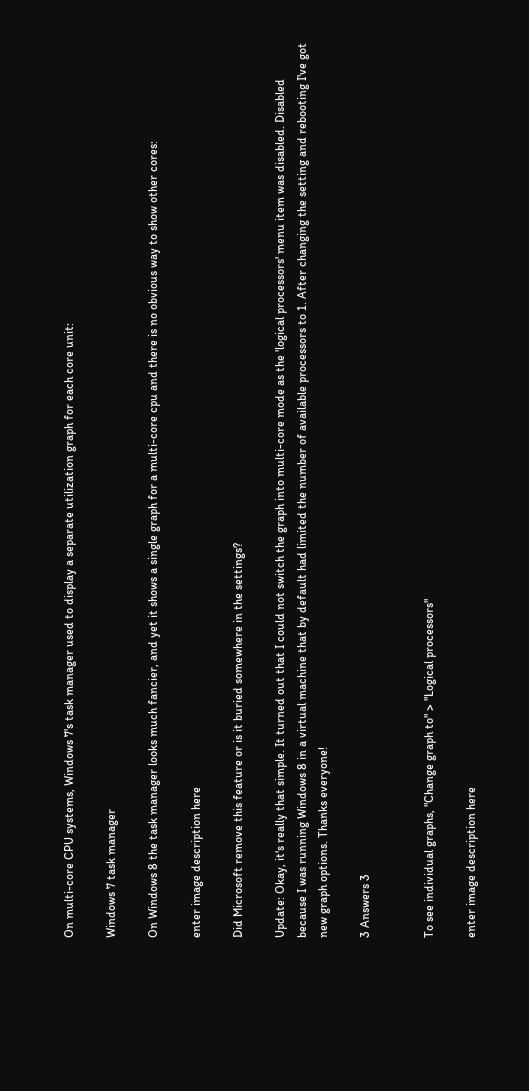On multi-core CPU systems, Windows 7's task manager used to display a separate utilization graph for each core unit:

Windows 7 task manager

On Windows 8 the task manager looks much fancier, and yet it shows a single graph for a multi-core cpu and there is no obvious way to show other cores:

enter image description here

Did Microsoft remove this feature or is it buried somewhere in the settings?

Update: Okay, it's really that simple. It turned out that I could not switch the graph into multi-core mode as the 'logical processors' menu item was disabled. Disabled because I was running Windows 8 in a virtual machine that by default had limited the number of available processors to 1. After changing the setting and rebooting I've got new graph options. Thanks everyone!

3 Answers 3


To see individual graphs, "Change graph to" > "Logical processors"

enter image description here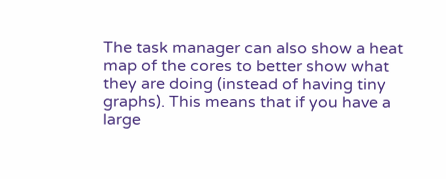The task manager can also show a heat map of the cores to better show what they are doing (instead of having tiny graphs). This means that if you have a large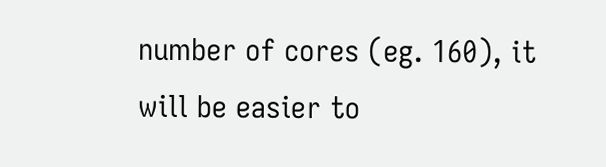number of cores (eg. 160), it will be easier to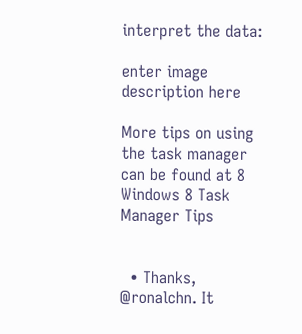interpret the data:

enter image description here

More tips on using the task manager can be found at 8 Windows 8 Task Manager Tips


  • Thanks, @ronalchn. It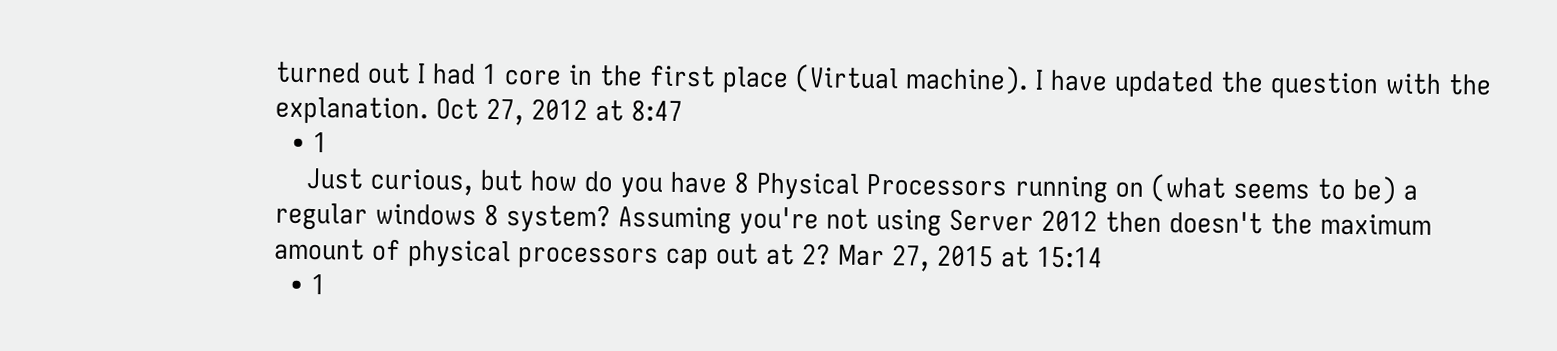turned out I had 1 core in the first place (Virtual machine). I have updated the question with the explanation. Oct 27, 2012 at 8:47
  • 1
    Just curious, but how do you have 8 Physical Processors running on (what seems to be) a regular windows 8 system? Assuming you're not using Server 2012 then doesn't the maximum amount of physical processors cap out at 2? Mar 27, 2015 at 15:14
  • 1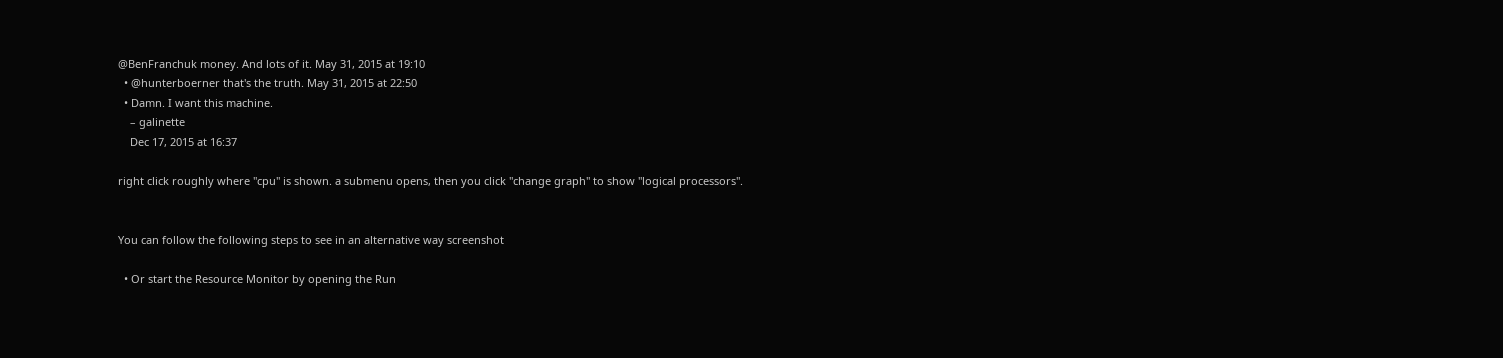@BenFranchuk money. And lots of it. May 31, 2015 at 19:10
  • @hunterboerner that's the truth. May 31, 2015 at 22:50
  • Damn. I want this machine.
    – galinette
    Dec 17, 2015 at 16:37

right click roughly where "cpu" is shown. a submenu opens, then you click "change graph" to show "logical processors".


You can follow the following steps to see in an alternative way screenshot

  • Or start the Resource Monitor by opening the Run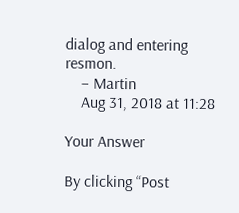dialog and entering resmon.
    – Martin
    Aug 31, 2018 at 11:28

Your Answer

By clicking “Post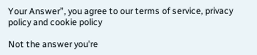Your Answer”, you agree to our terms of service, privacy policy and cookie policy

Not the answer you're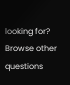looking for? Browse other questions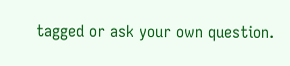tagged or ask your own question.